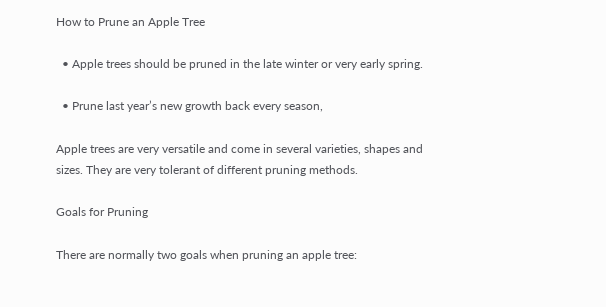How to Prune an Apple Tree

  • Apple trees should be pruned in the late winter or very early spring.

  • Prune last year’s new growth back every season,

Apple trees are very versatile and come in several varieties, shapes and sizes. They are very tolerant of different pruning methods.

Goals for Pruning

There are normally two goals when pruning an apple tree: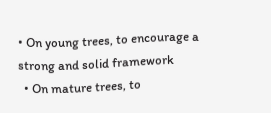• On young trees, to encourage a strong and solid framework
  • On mature trees, to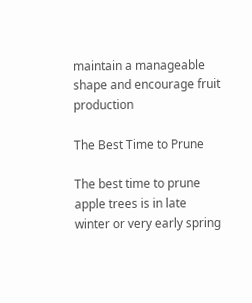maintain a manageable shape and encourage fruit production

The Best Time to Prune

The best time to prune apple trees is in late winter or very early spring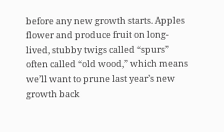before any new growth starts. Apples flower and produce fruit on long-lived, stubby twigs called “spurs” often called “old wood,” which means we’ll want to prune last year’s new growth back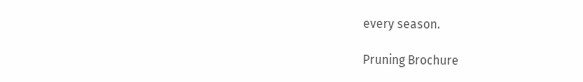every season.

Pruning Brochure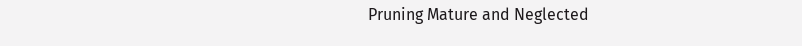Pruning Mature and Neglected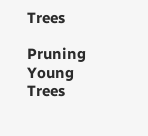Trees

Pruning Young Trees